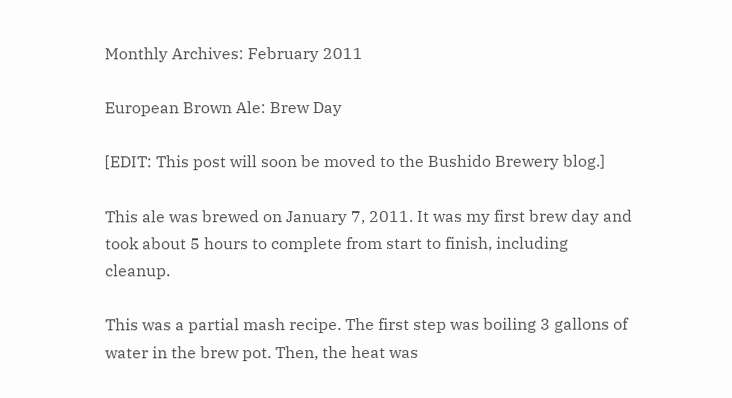Monthly Archives: February 2011

European Brown Ale: Brew Day

[EDIT: This post will soon be moved to the Bushido Brewery blog.]

This ale was brewed on January 7, 2011. It was my first brew day and took about 5 hours to complete from start to finish, including cleanup.

This was a partial mash recipe. The first step was boiling 3 gallons of water in the brew pot. Then, the heat was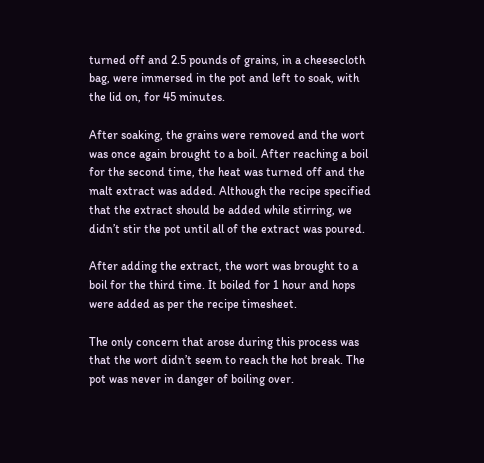turned off and 2.5 pounds of grains, in a cheesecloth bag, were immersed in the pot and left to soak, with the lid on, for 45 minutes.

After soaking, the grains were removed and the wort was once again brought to a boil. After reaching a boil for the second time, the heat was turned off and the malt extract was added. Although the recipe specified that the extract should be added while stirring, we didn’t stir the pot until all of the extract was poured.

After adding the extract, the wort was brought to a boil for the third time. It boiled for 1 hour and hops were added as per the recipe timesheet.

The only concern that arose during this process was that the wort didn’t seem to reach the hot break. The pot was never in danger of boiling over.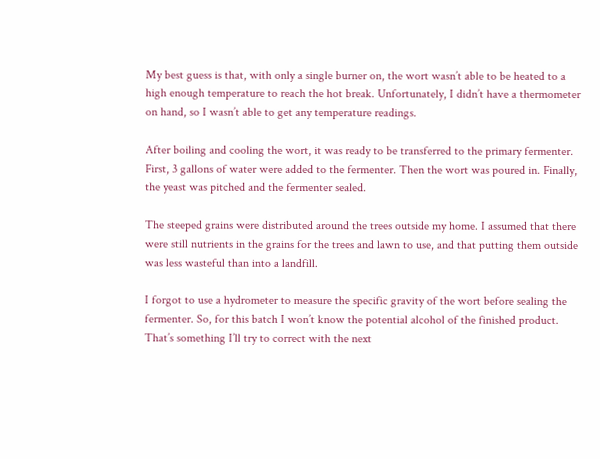My best guess is that, with only a single burner on, the wort wasn’t able to be heated to a high enough temperature to reach the hot break. Unfortunately, I didn’t have a thermometer on hand, so I wasn’t able to get any temperature readings.

After boiling and cooling the wort, it was ready to be transferred to the primary fermenter. First, 3 gallons of water were added to the fermenter. Then the wort was poured in. Finally, the yeast was pitched and the fermenter sealed.

The steeped grains were distributed around the trees outside my home. I assumed that there were still nutrients in the grains for the trees and lawn to use, and that putting them outside was less wasteful than into a landfill.

I forgot to use a hydrometer to measure the specific gravity of the wort before sealing the fermenter. So, for this batch I won’t know the potential alcohol of the finished product. That’s something I’ll try to correct with the next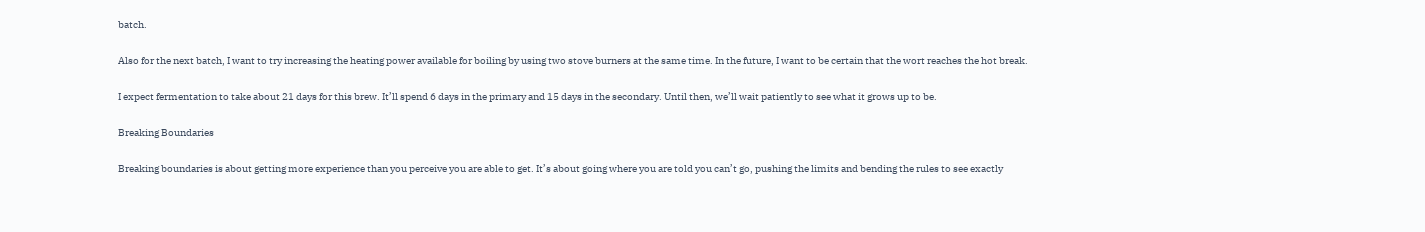batch.

Also for the next batch, I want to try increasing the heating power available for boiling by using two stove burners at the same time. In the future, I want to be certain that the wort reaches the hot break.

I expect fermentation to take about 21 days for this brew. It’ll spend 6 days in the primary and 15 days in the secondary. Until then, we’ll wait patiently to see what it grows up to be.

Breaking Boundaries

Breaking boundaries is about getting more experience than you perceive you are able to get. It’s about going where you are told you can’t go, pushing the limits and bending the rules to see exactly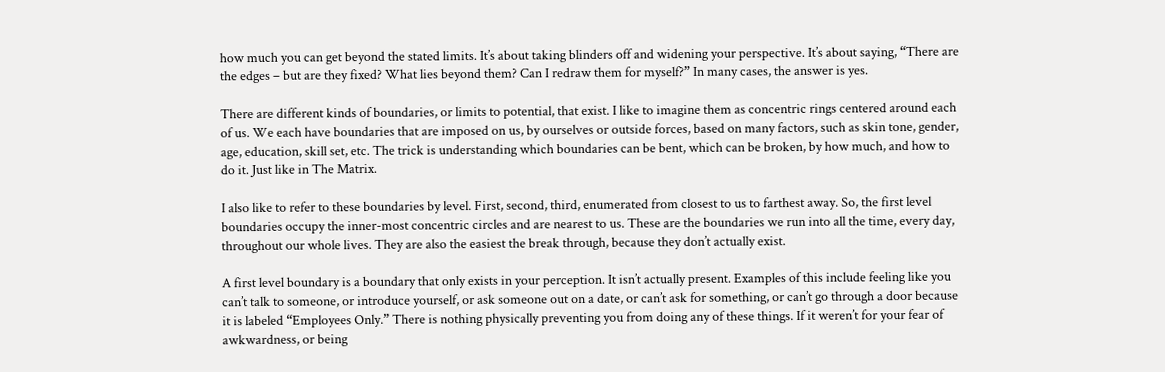how much you can get beyond the stated limits. It’s about taking blinders off and widening your perspective. It’s about saying, “There are the edges – but are they fixed? What lies beyond them? Can I redraw them for myself?” In many cases, the answer is yes.

There are different kinds of boundaries, or limits to potential, that exist. I like to imagine them as concentric rings centered around each of us. We each have boundaries that are imposed on us, by ourselves or outside forces, based on many factors, such as skin tone, gender, age, education, skill set, etc. The trick is understanding which boundaries can be bent, which can be broken, by how much, and how to do it. Just like in The Matrix.

I also like to refer to these boundaries by level. First, second, third, enumerated from closest to us to farthest away. So, the first level boundaries occupy the inner-most concentric circles and are nearest to us. These are the boundaries we run into all the time, every day, throughout our whole lives. They are also the easiest the break through, because they don’t actually exist.

A first level boundary is a boundary that only exists in your perception. It isn’t actually present. Examples of this include feeling like you can’t talk to someone, or introduce yourself, or ask someone out on a date, or can’t ask for something, or can’t go through a door because it is labeled “Employees Only.” There is nothing physically preventing you from doing any of these things. If it weren’t for your fear of awkwardness, or being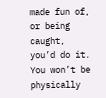made fun of, or being caught, you’d do it. You won’t be physically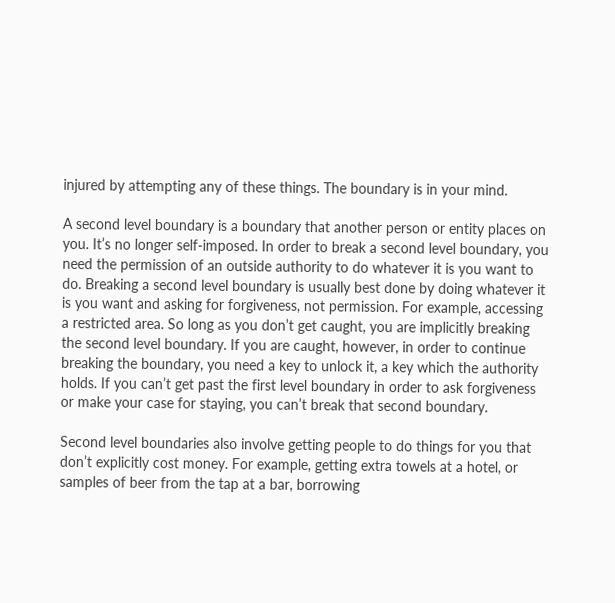injured by attempting any of these things. The boundary is in your mind.

A second level boundary is a boundary that another person or entity places on you. It’s no longer self-imposed. In order to break a second level boundary, you need the permission of an outside authority to do whatever it is you want to do. Breaking a second level boundary is usually best done by doing whatever it is you want and asking for forgiveness, not permission. For example, accessing a restricted area. So long as you don’t get caught, you are implicitly breaking the second level boundary. If you are caught, however, in order to continue breaking the boundary, you need a key to unlock it, a key which the authority holds. If you can’t get past the first level boundary in order to ask forgiveness or make your case for staying, you can’t break that second boundary.

Second level boundaries also involve getting people to do things for you that don’t explicitly cost money. For example, getting extra towels at a hotel, or samples of beer from the tap at a bar, borrowing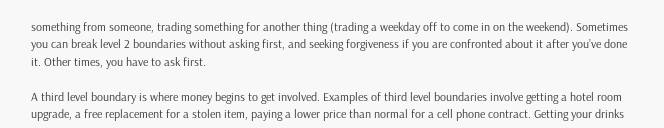something from someone, trading something for another thing (trading a weekday off to come in on the weekend). Sometimes you can break level 2 boundaries without asking first, and seeking forgiveness if you are confronted about it after you’ve done it. Other times, you have to ask first.

A third level boundary is where money begins to get involved. Examples of third level boundaries involve getting a hotel room upgrade, a free replacement for a stolen item, paying a lower price than normal for a cell phone contract. Getting your drinks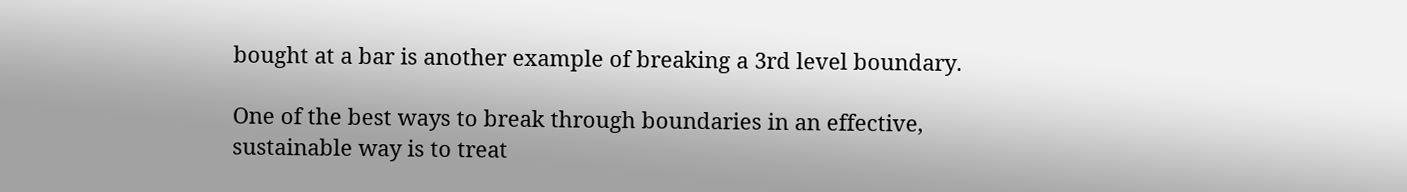bought at a bar is another example of breaking a 3rd level boundary.

One of the best ways to break through boundaries in an effective, sustainable way is to treat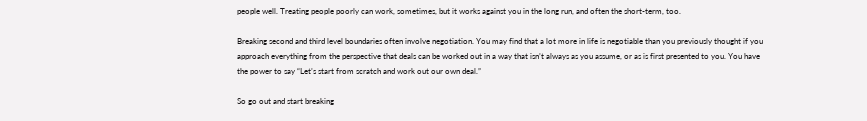people well. Treating people poorly can work, sometimes, but it works against you in the long run, and often the short-term, too.

Breaking second and third level boundaries often involve negotiation. You may find that a lot more in life is negotiable than you previously thought if you approach everything from the perspective that deals can be worked out in a way that isn’t always as you assume, or as is first presented to you. You have the power to say “Let’s start from scratch and work out our own deal.”

So go out and start breaking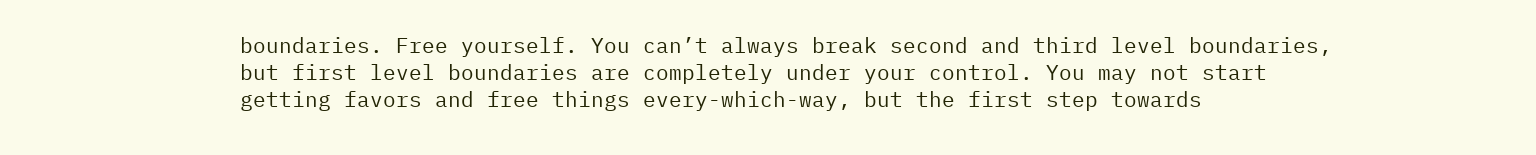boundaries. Free yourself. You can’t always break second and third level boundaries, but first level boundaries are completely under your control. You may not start getting favors and free things every-which-way, but the first step towards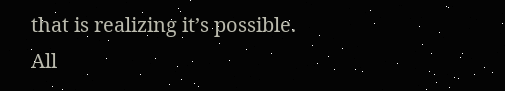that is realizing it’s possible. All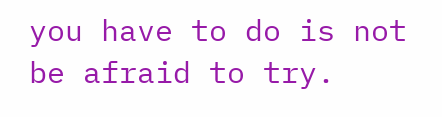you have to do is not be afraid to try.